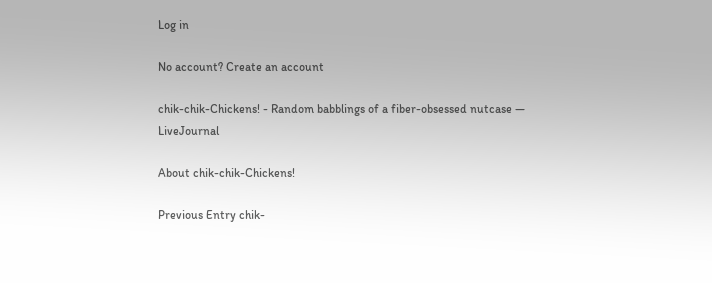Log in

No account? Create an account

chik-chik-Chickens! - Random babblings of a fiber-obsessed nutcase — LiveJournal

About chik-chik-Chickens!

Previous Entry chik-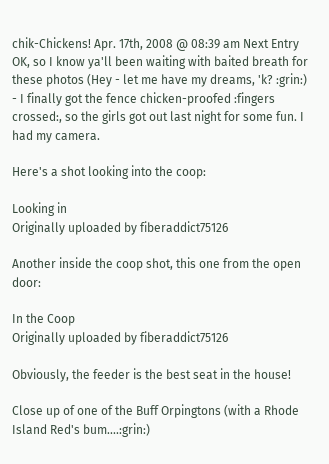chik-Chickens! Apr. 17th, 2008 @ 08:39 am Next Entry
OK, so I know ya'll been waiting with baited breath for these photos (Hey - let me have my dreams, 'k? :grin:) - I finally got the fence chicken-proofed :fingers crossed:, so the girls got out last night for some fun. I had my camera.

Here's a shot looking into the coop:

Looking in
Originally uploaded by fiberaddict75126

Another inside the coop shot, this one from the open door:

In the Coop
Originally uploaded by fiberaddict75126

Obviously, the feeder is the best seat in the house!

Close up of one of the Buff Orpingtons (with a Rhode Island Red's bum....:grin:)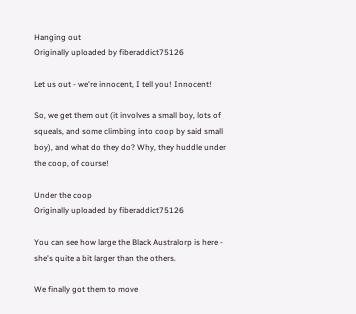Hanging out
Originally uploaded by fiberaddict75126

Let us out - we're innocent, I tell you! Innocent!

So, we get them out (it involves a small boy, lots of squeals, and some climbing into coop by said small boy), and what do they do? Why, they huddle under the coop, of course!

Under the coop
Originally uploaded by fiberaddict75126

You can see how large the Black Australorp is here - she's quite a bit larger than the others.

We finally got them to move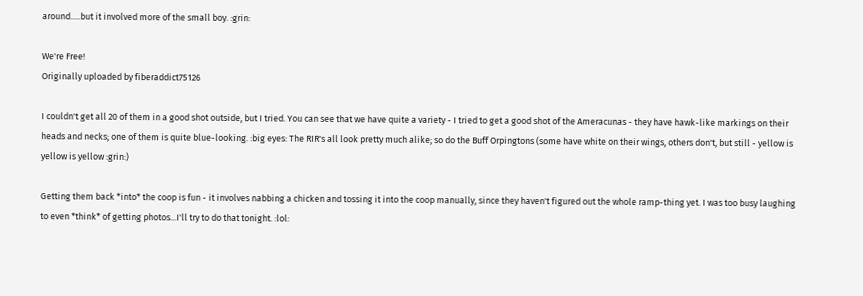around.....but it involved more of the small boy. :grin:

We're Free!
Originally uploaded by fiberaddict75126

I couldn't get all 20 of them in a good shot outside, but I tried. You can see that we have quite a variety - I tried to get a good shot of the Ameracunas - they have hawk-like markings on their heads and necks; one of them is quite blue-looking. :big eyes: The RIR's all look pretty much alike; so do the Buff Orpingtons (some have white on their wings, others don't, but still - yellow is yellow is yellow :grin:)

Getting them back *into* the coop is fun - it involves nabbing a chicken and tossing it into the coop manually, since they haven't figured out the whole ramp-thing yet. I was too busy laughing to even *think* of getting photos...I'll try to do that tonight. :lol: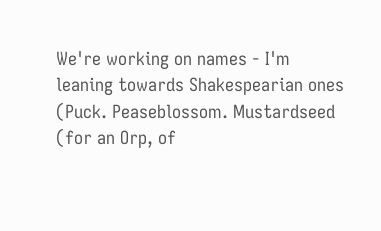We're working on names - I'm leaning towards Shakespearian ones (Puck. Peaseblossom. Mustardseed (for an Orp, of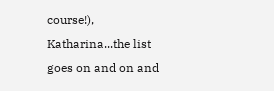course!), Katharina...the list goes on and on and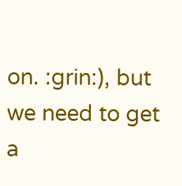on. :grin:), but we need to get a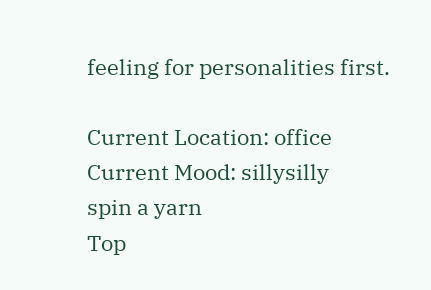feeling for personalities first.

Current Location: office
Current Mood: sillysilly
spin a yarn
Top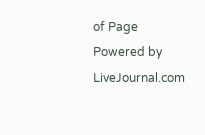of Page Powered by LiveJournal.com